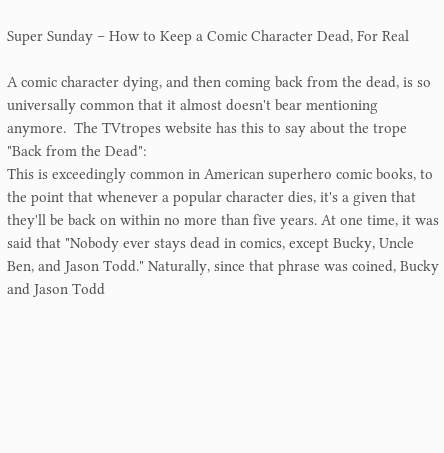Super Sunday – How to Keep a Comic Character Dead, For Real

A comic character dying, and then coming back from the dead, is so universally common that it almost doesn't bear mentioning anymore.  The TVtropes website has this to say about the trope "Back from the Dead":
This is exceedingly common in American superhero comic books, to the point that whenever a popular character dies, it's a given that they'll be back on within no more than five years. At one time, it was said that "Nobody ever stays dead in comics, except Bucky, Uncle Ben, and Jason Todd." Naturally, since that phrase was coined, Bucky and Jason Todd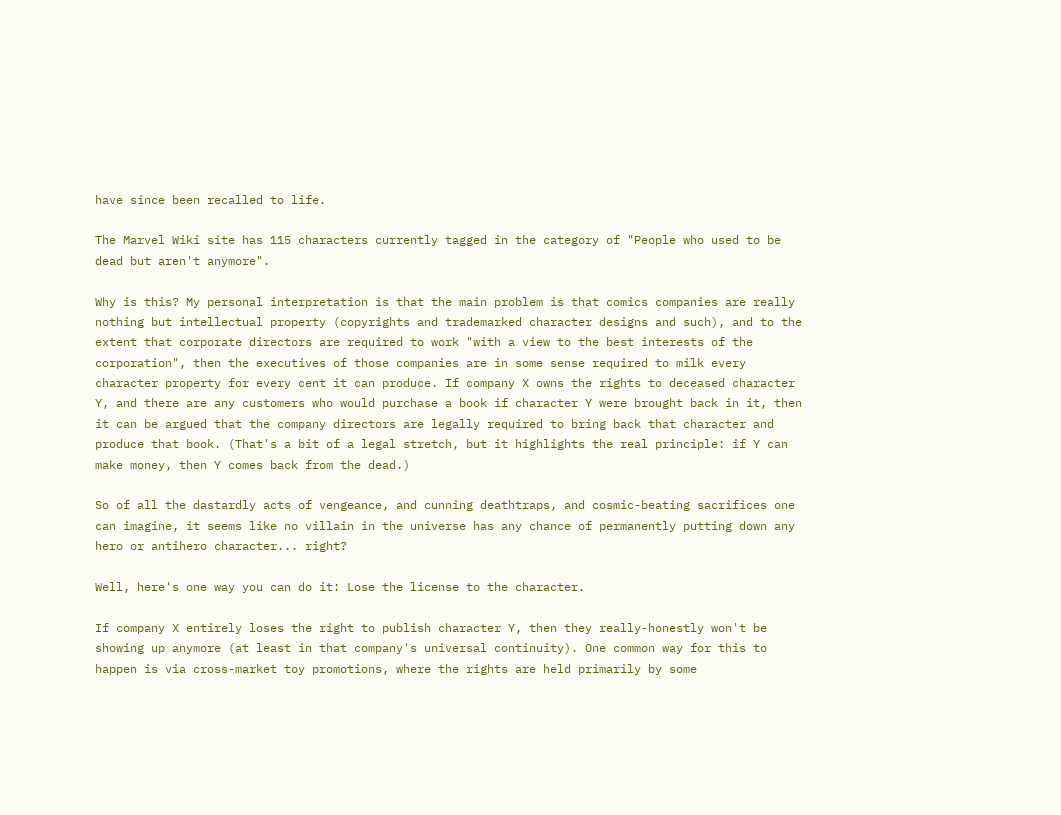have since been recalled to life.

The Marvel Wiki site has 115 characters currently tagged in the category of "People who used to be dead but aren't anymore".

Why is this? My personal interpretation is that the main problem is that comics companies are really nothing but intellectual property (copyrights and trademarked character designs and such), and to the extent that corporate directors are required to work "with a view to the best interests of the corporation", then the executives of those companies are in some sense required to milk every character property for every cent it can produce. If company X owns the rights to deceased character Y, and there are any customers who would purchase a book if character Y were brought back in it, then it can be argued that the company directors are legally required to bring back that character and produce that book. (That's a bit of a legal stretch, but it highlights the real principle: if Y can make money, then Y comes back from the dead.)

So of all the dastardly acts of vengeance, and cunning deathtraps, and cosmic-beating sacrifices one can imagine, it seems like no villain in the universe has any chance of permanently putting down any hero or antihero character... right?

Well, here's one way you can do it: Lose the license to the character.

If company X entirely loses the right to publish character Y, then they really-honestly won't be showing up anymore (at least in that company's universal continuity). One common way for this to happen is via cross-market toy promotions, where the rights are held primarily by some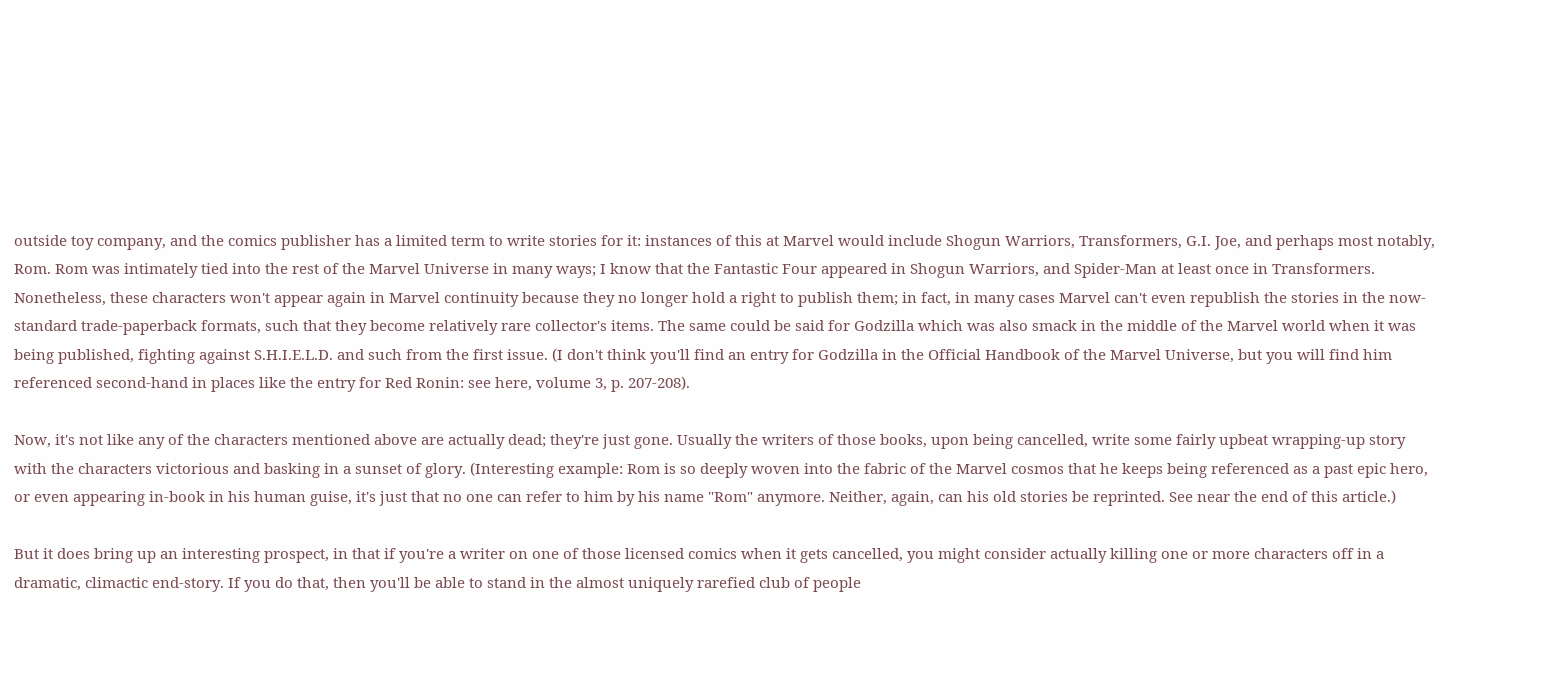outside toy company, and the comics publisher has a limited term to write stories for it: instances of this at Marvel would include Shogun Warriors, Transformers, G.I. Joe, and perhaps most notably, Rom. Rom was intimately tied into the rest of the Marvel Universe in many ways; I know that the Fantastic Four appeared in Shogun Warriors, and Spider-Man at least once in Transformers. Nonetheless, these characters won't appear again in Marvel continuity because they no longer hold a right to publish them; in fact, in many cases Marvel can't even republish the stories in the now-standard trade-paperback formats, such that they become relatively rare collector's items. The same could be said for Godzilla which was also smack in the middle of the Marvel world when it was being published, fighting against S.H.I.E.L.D. and such from the first issue. (I don't think you'll find an entry for Godzilla in the Official Handbook of the Marvel Universe, but you will find him referenced second-hand in places like the entry for Red Ronin: see here, volume 3, p. 207-208).

Now, it's not like any of the characters mentioned above are actually dead; they're just gone. Usually the writers of those books, upon being cancelled, write some fairly upbeat wrapping-up story with the characters victorious and basking in a sunset of glory. (Interesting example: Rom is so deeply woven into the fabric of the Marvel cosmos that he keeps being referenced as a past epic hero, or even appearing in-book in his human guise, it's just that no one can refer to him by his name "Rom" anymore. Neither, again, can his old stories be reprinted. See near the end of this article.)

But it does bring up an interesting prospect, in that if you're a writer on one of those licensed comics when it gets cancelled, you might consider actually killing one or more characters off in a dramatic, climactic end-story. If you do that, then you'll be able to stand in the almost uniquely rarefied club of people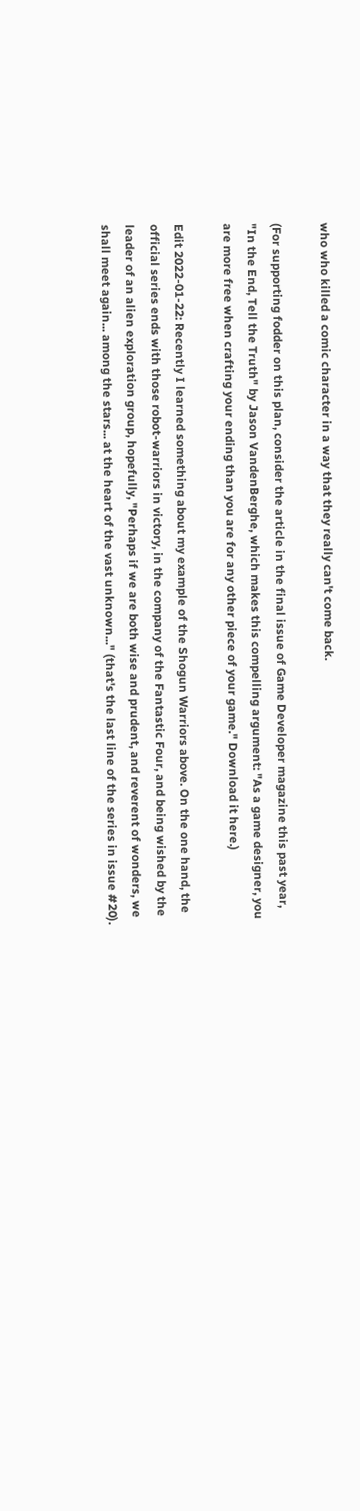who who killed a comic character in a way that they really can't come back.

(For supporting fodder on this plan, consider the article in the final issue of Game Developer magazine this past year, "In the End, Tell the Truth" by Jason VandenBerghe, which makes this compelling argument: "As a game designer, you are more free when crafting your ending than you are for any other piece of your game." Download it here.)

Edit 2022-01-22: Recently I learned something about my example of the Shogun Warriors above. On the one hand, the official series ends with those robot-warriors in victory, in the company of the Fantastic Four, and being wished by the leader of an alien exploration group, hopefully, "Perhaps if we are both wise and prudent, and reverent of wonders, we shall meet again... among the stars... at the heart of the vast unknown..." (that's the last line of the series in issue #20).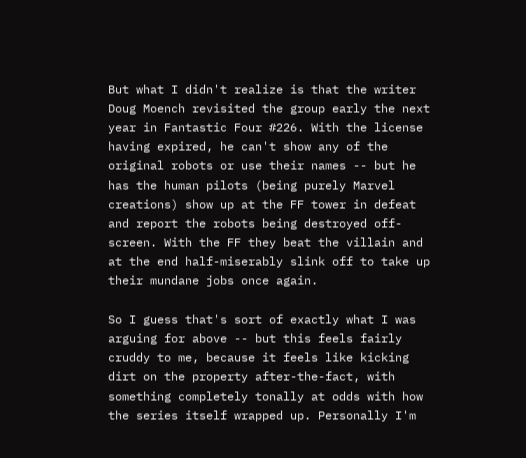But what I didn't realize is that the writer Doug Moench revisited the group early the next year in Fantastic Four #226. With the license having expired, he can't show any of the original robots or use their names -- but he has the human pilots (being purely Marvel creations) show up at the FF tower in defeat and report the robots being destroyed off-screen. With the FF they beat the villain and at the end half-miserably slink off to take up their mundane jobs once again.

So I guess that's sort of exactly what I was arguing for above -- but this feels fairly cruddy to me, because it feels like kicking dirt on the property after-the-fact, with something completely tonally at odds with how the series itself wrapped up. Personally I'm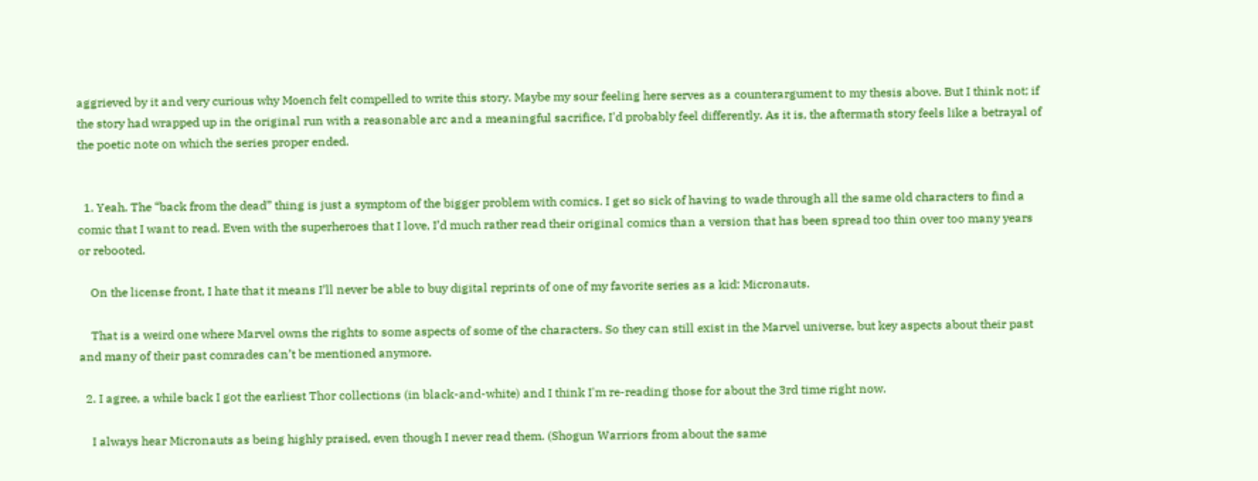aggrieved by it and very curious why Moench felt compelled to write this story. Maybe my sour feeling here serves as a counterargument to my thesis above. But I think not; if the story had wrapped up in the original run with a reasonable arc and a meaningful sacrifice, I'd probably feel differently. As it is, the aftermath story feels like a betrayal of the poetic note on which the series proper ended.


  1. Yeah. The “back from the dead” thing is just a symptom of the bigger problem with comics. I get so sick of having to wade through all the same old characters to find a comic that I want to read. Even with the superheroes that I love, I’d much rather read their original comics than a version that has been spread too thin over too many years or rebooted.

    On the license front, I hate that it means I’ll never be able to buy digital reprints of one of my favorite series as a kid: Micronauts.

    That is a weird one where Marvel owns the rights to some aspects of some of the characters. So they can still exist in the Marvel universe, but key aspects about their past and many of their past comrades can’t be mentioned anymore.

  2. I agree, a while back I got the earliest Thor collections (in black-and-white) and I think I'm re-reading those for about the 3rd time right now.

    I always hear Micronauts as being highly praised, even though I never read them. (Shogun Warriors from about the same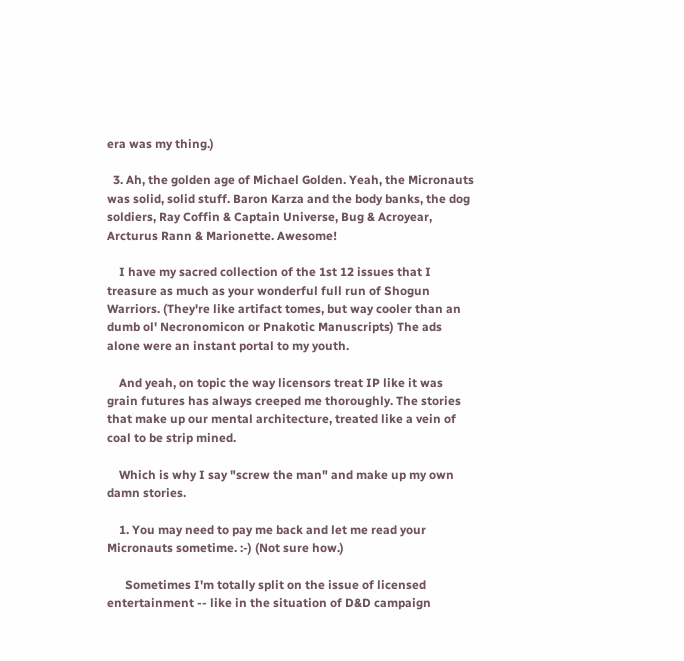era was my thing.)

  3. Ah, the golden age of Michael Golden. Yeah, the Micronauts was solid, solid stuff. Baron Karza and the body banks, the dog soldiers, Ray Coffin & Captain Universe, Bug & Acroyear, Arcturus Rann & Marionette. Awesome!

    I have my sacred collection of the 1st 12 issues that I treasure as much as your wonderful full run of Shogun Warriors. (They're like artifact tomes, but way cooler than an dumb ol' Necronomicon or Pnakotic Manuscripts) The ads alone were an instant portal to my youth.

    And yeah, on topic the way licensors treat IP like it was grain futures has always creeped me thoroughly. The stories that make up our mental architecture, treated like a vein of coal to be strip mined.

    Which is why I say "screw the man" and make up my own damn stories.

    1. You may need to pay me back and let me read your Micronauts sometime. :-) (Not sure how.)

      Sometimes I'm totally split on the issue of licensed entertainment -- like in the situation of D&D campaign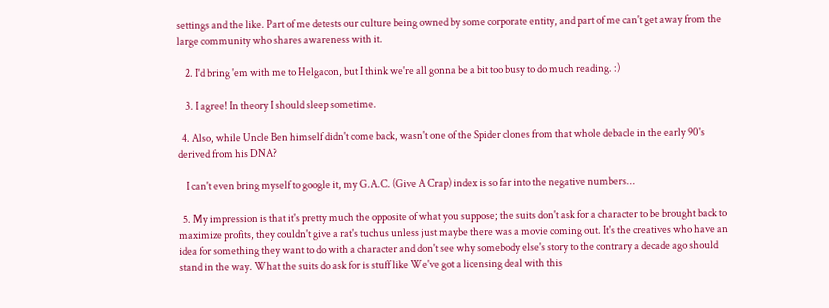settings and the like. Part of me detests our culture being owned by some corporate entity, and part of me can't get away from the large community who shares awareness with it.

    2. I'd bring 'em with me to Helgacon, but I think we're all gonna be a bit too busy to do much reading. :)

    3. I agree! In theory I should sleep sometime.

  4. Also, while Uncle Ben himself didn't come back, wasn't one of the Spider clones from that whole debacle in the early 90's derived from his DNA?

    I can't even bring myself to google it, my G.A.C. (Give A Crap) index is so far into the negative numbers...

  5. My impression is that it's pretty much the opposite of what you suppose; the suits don't ask for a character to be brought back to maximize profits, they couldn't give a rat's tuchus unless just maybe there was a movie coming out. It's the creatives who have an idea for something they want to do with a character and don't see why somebody else's story to the contrary a decade ago should stand in the way. What the suits do ask for is stuff like We've got a licensing deal with this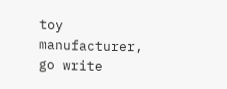toy manufacturer, go write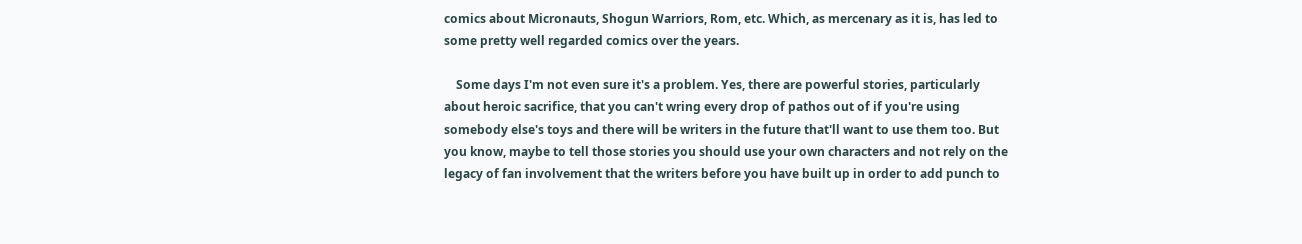comics about Micronauts, Shogun Warriors, Rom, etc. Which, as mercenary as it is, has led to some pretty well regarded comics over the years.

    Some days I'm not even sure it's a problem. Yes, there are powerful stories, particularly about heroic sacrifice, that you can't wring every drop of pathos out of if you're using somebody else's toys and there will be writers in the future that'll want to use them too. But you know, maybe to tell those stories you should use your own characters and not rely on the legacy of fan involvement that the writers before you have built up in order to add punch to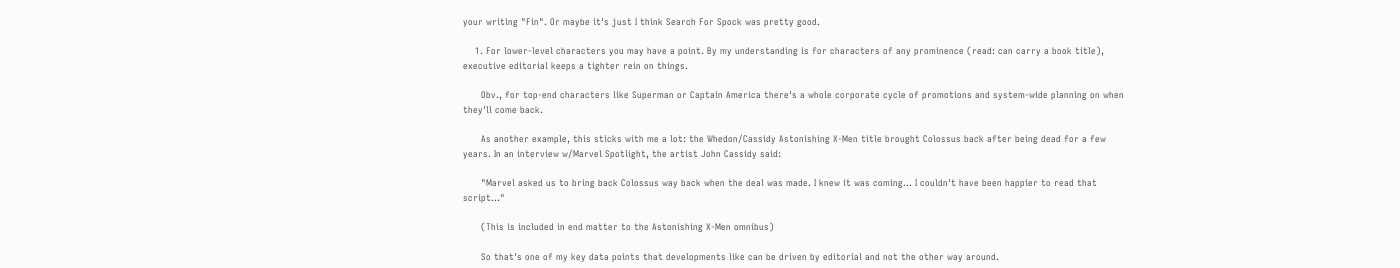your writing "Fin". Or maybe it's just I think Search For Spock was pretty good.

    1. For lower-level characters you may have a point. By my understanding is for characters of any prominence (read: can carry a book title), executive editorial keeps a tighter rein on things.

      Obv., for top-end characters like Superman or Captain America there's a whole corporate cycle of promotions and system-wide planning on when they'll come back.

      As another example, this sticks with me a lot: the Whedon/Cassidy Astonishing X-Men title brought Colossus back after being dead for a few years. In an interview w/Marvel Spotlight, the artist John Cassidy said:

      "Marvel asked us to bring back Colossus way back when the deal was made. I knew it was coming... I couldn't have been happier to read that script..."

      (This is included in end matter to the Astonishing X-Men omnibus)

      So that's one of my key data points that developments like can be driven by editorial and not the other way around.